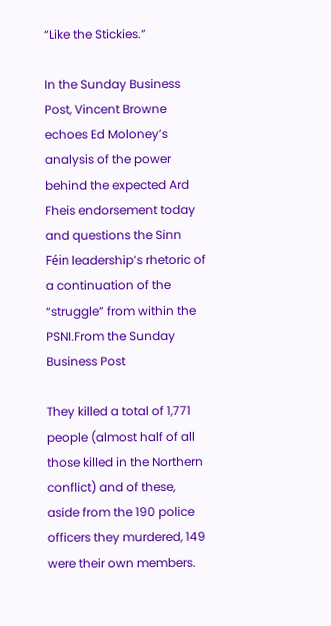“Like the Stickies.”

In the Sunday Business Post, Vincent Browne echoes Ed Moloney’s analysis of the power behind the expected Ard Fheis endorsement today and questions the Sinn Féin leadership’s rhetoric of a continuation of the “struggle” from within the PSNI.From the Sunday Business Post

They killed a total of 1,771 people (almost half of all those killed in the Northern conflict) and of these, aside from the 190 police officers they murdered, 149 were their own members.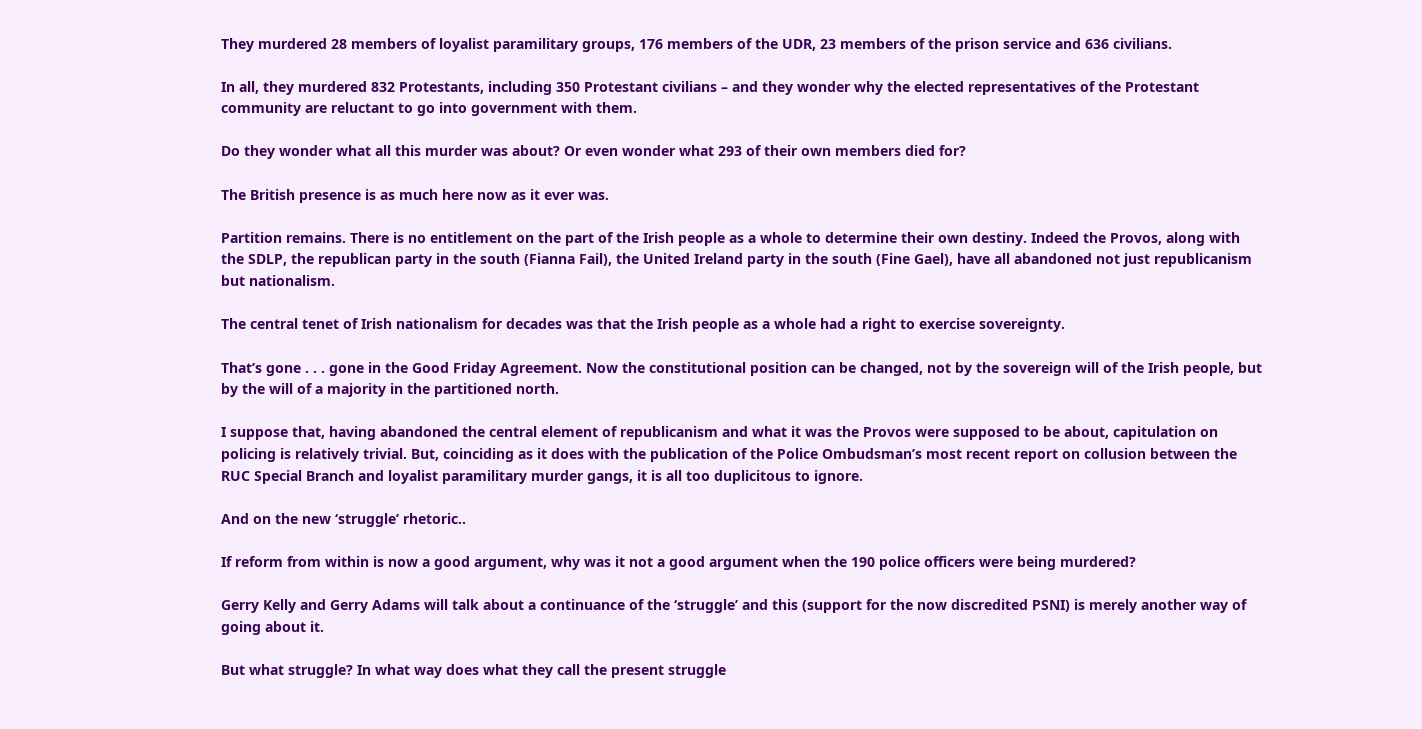They murdered 28 members of loyalist paramilitary groups, 176 members of the UDR, 23 members of the prison service and 636 civilians.

In all, they murdered 832 Protestants, including 350 Protestant civilians – and they wonder why the elected representatives of the Protestant community are reluctant to go into government with them.

Do they wonder what all this murder was about? Or even wonder what 293 of their own members died for?

The British presence is as much here now as it ever was.

Partition remains. There is no entitlement on the part of the Irish people as a whole to determine their own destiny. Indeed the Provos, along with the SDLP, the republican party in the south (Fianna Fail), the United Ireland party in the south (Fine Gael), have all abandoned not just republicanism but nationalism.

The central tenet of Irish nationalism for decades was that the Irish people as a whole had a right to exercise sovereignty.

That’s gone . . . gone in the Good Friday Agreement. Now the constitutional position can be changed, not by the sovereign will of the Irish people, but by the will of a majority in the partitioned north.

I suppose that, having abandoned the central element of republicanism and what it was the Provos were supposed to be about, capitulation on policing is relatively trivial. But, coinciding as it does with the publication of the Police Ombudsman’s most recent report on collusion between the RUC Special Branch and loyalist paramilitary murder gangs, it is all too duplicitous to ignore.

And on the new ‘struggle’ rhetoric..

If reform from within is now a good argument, why was it not a good argument when the 190 police officers were being murdered?

Gerry Kelly and Gerry Adams will talk about a continuance of the ‘struggle’ and this (support for the now discredited PSNI) is merely another way of going about it.

But what struggle? In what way does what they call the present struggle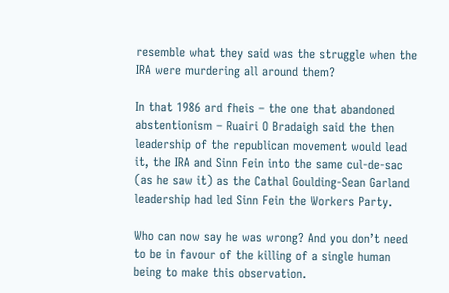resemble what they said was the struggle when the IRA were murdering all around them?

In that 1986 ard fheis – the one that abandoned abstentionism – Ruairi O Bradaigh said the then leadership of the republican movement would lead it, the IRA and Sinn Fein into the same cul-de-sac (as he saw it) as the Cathal Goulding-Sean Garland leadership had led Sinn Fein the Workers Party.

Who can now say he was wrong? And you don’t need to be in favour of the killing of a single human being to make this observation.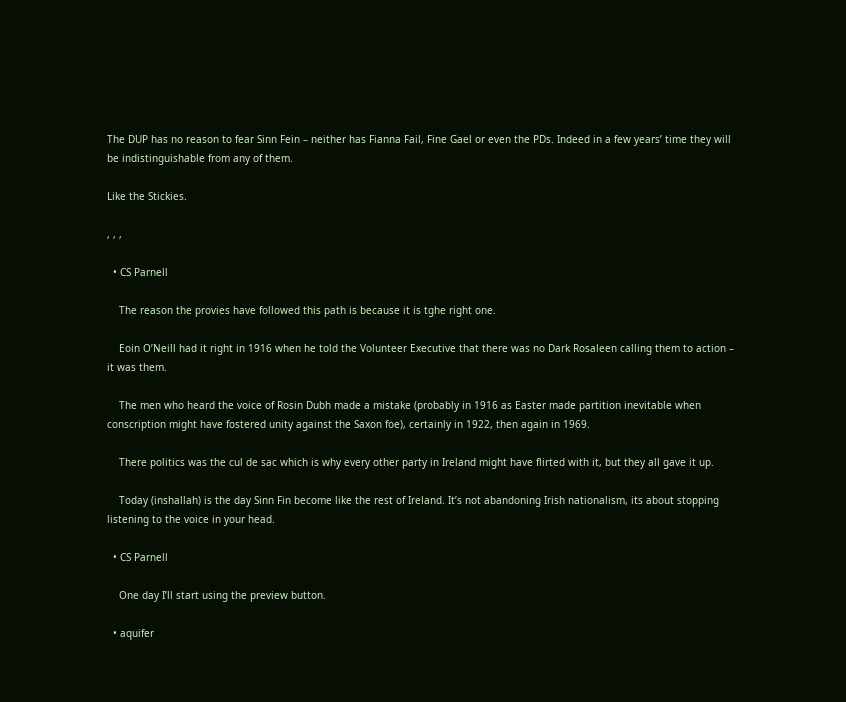The DUP has no reason to fear Sinn Fein – neither has Fianna Fail, Fine Gael or even the PDs. Indeed in a few years’ time they will be indistinguishable from any of them.

Like the Stickies.

, , ,

  • CS Parnell

    The reason the provies have followed this path is because it is tghe right one.

    Eoin O’Neill had it right in 1916 when he told the Volunteer Executive that there was no Dark Rosaleen calling them to action – it was them.

    The men who heard the voice of Rosin Dubh made a mistake (probably in 1916 as Easter made partition inevitable when conscription might have fostered unity against the Saxon foe), certainly in 1922, then again in 1969.

    There politics was the cul de sac which is why every other party in Ireland might have flirted with it, but they all gave it up.

    Today (inshallah) is the day Sinn Fin become like the rest of Ireland. It’s not abandoning Irish nationalism, its about stopping listening to the voice in your head.

  • CS Parnell

    One day I’ll start using the preview button.

  • aquifer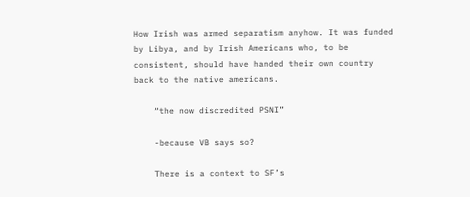How Irish was armed separatism anyhow. It was funded by Libya, and by Irish Americans who, to be consistent, should have handed their own country back to the native americans.

    “the now discredited PSNI”

    -because VB says so?

    There is a context to SF’s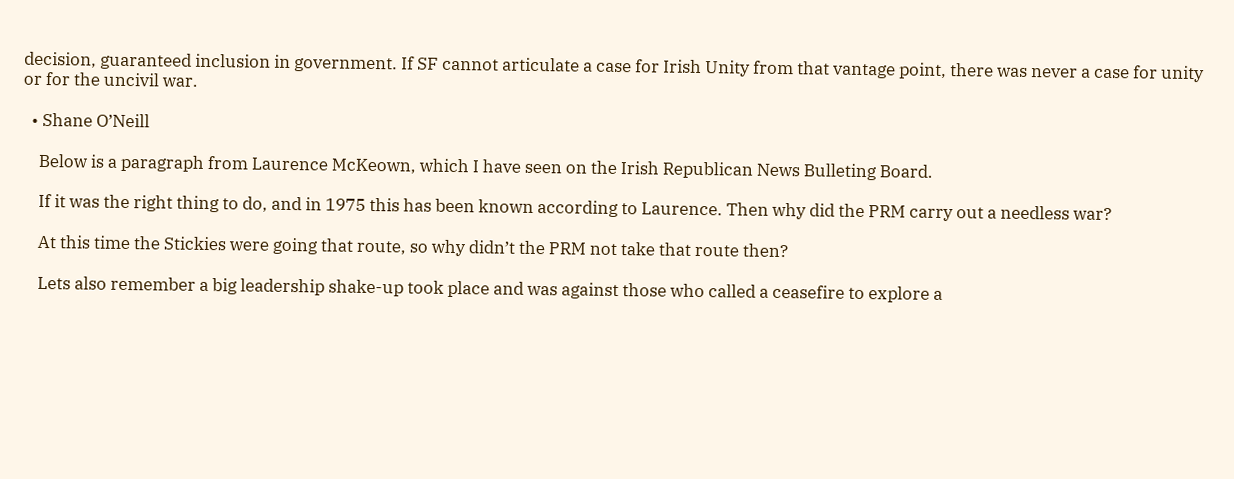decision, guaranteed inclusion in government. If SF cannot articulate a case for Irish Unity from that vantage point, there was never a case for unity or for the uncivil war.

  • Shane O’Neill

    Below is a paragraph from Laurence McKeown, which I have seen on the Irish Republican News Bulleting Board.

    If it was the right thing to do, and in 1975 this has been known according to Laurence. Then why did the PRM carry out a needless war?

    At this time the Stickies were going that route, so why didn’t the PRM not take that route then?

    Lets also remember a big leadership shake-up took place and was against those who called a ceasefire to explore a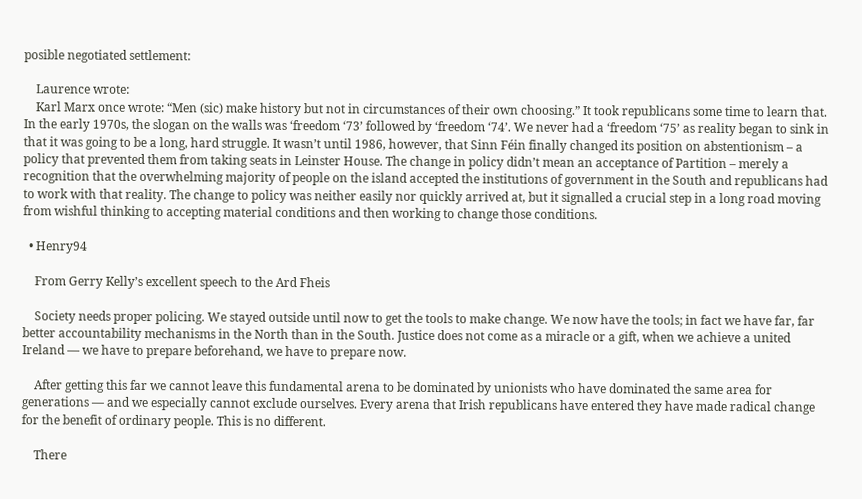posible negotiated settlement:

    Laurence wrote:
    Karl Marx once wrote: “Men (sic) make history but not in circumstances of their own choosing.” It took republicans some time to learn that. In the early 1970s, the slogan on the walls was ‘freedom ‘73’ followed by ‘freedom ‘74’. We never had a ‘freedom ‘75’ as reality began to sink in that it was going to be a long, hard struggle. It wasn’t until 1986, however, that Sinn Féin finally changed its position on abstentionism – a policy that prevented them from taking seats in Leinster House. The change in policy didn’t mean an acceptance of Partition – merely a recognition that the overwhelming majority of people on the island accepted the institutions of government in the South and republicans had to work with that reality. The change to policy was neither easily nor quickly arrived at, but it signalled a crucial step in a long road moving from wishful thinking to accepting material conditions and then working to change those conditions.

  • Henry94

    From Gerry Kelly’s excellent speech to the Ard Fheis

    Society needs proper policing. We stayed outside until now to get the tools to make change. We now have the tools; in fact we have far, far better accountability mechanisms in the North than in the South. Justice does not come as a miracle or a gift, when we achieve a united Ireland — we have to prepare beforehand, we have to prepare now.

    After getting this far we cannot leave this fundamental arena to be dominated by unionists who have dominated the same area for generations — and we especially cannot exclude ourselves. Every arena that Irish republicans have entered they have made radical change for the benefit of ordinary people. This is no different.

    There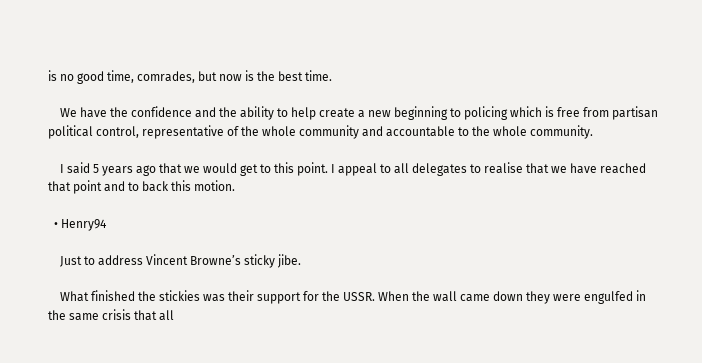is no good time, comrades, but now is the best time.

    We have the confidence and the ability to help create a new beginning to policing which is free from partisan political control, representative of the whole community and accountable to the whole community.

    I said 5 years ago that we would get to this point. I appeal to all delegates to realise that we have reached that point and to back this motion.

  • Henry94

    Just to address Vincent Browne’s sticky jibe.

    What finished the stickies was their support for the USSR. When the wall came down they were engulfed in the same crisis that all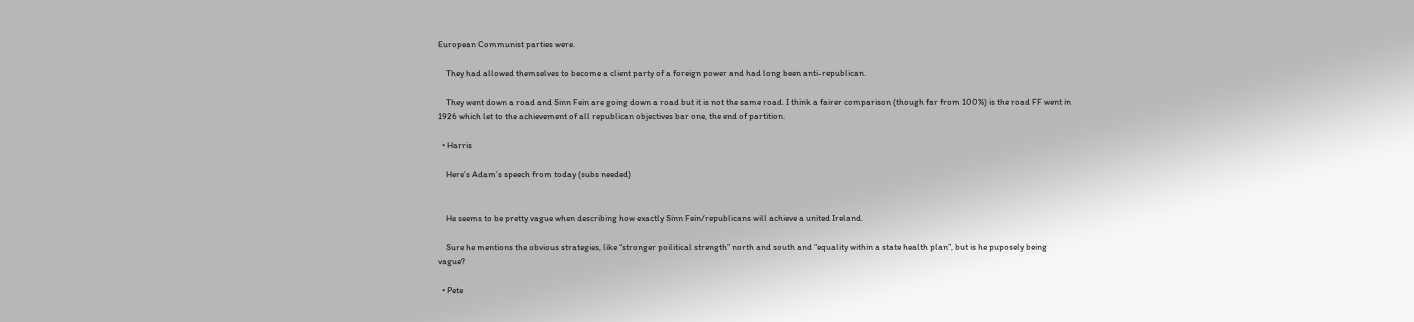European Communist parties were.

    They had allowed themselves to become a client party of a foreign power and had long been anti-republican.

    They went down a road and Sinn Fein are going down a road but it is not the same road. I think a fairer comparison (though far from 100%) is the road FF went in 1926 which let to the achievement of all republican objectives bar one, the end of partition.

  • Harris

    Here’s Adam’s speech from today (subs needed)


    He seems to be pretty vague when describing how exactly Sinn Fein/republicans will achieve a united Ireland.

    Sure he mentions the obvious strategies, like “stronger poilitical strength” north and south and “equality within a state health plan”, but is he puposely being vague?

  • Pete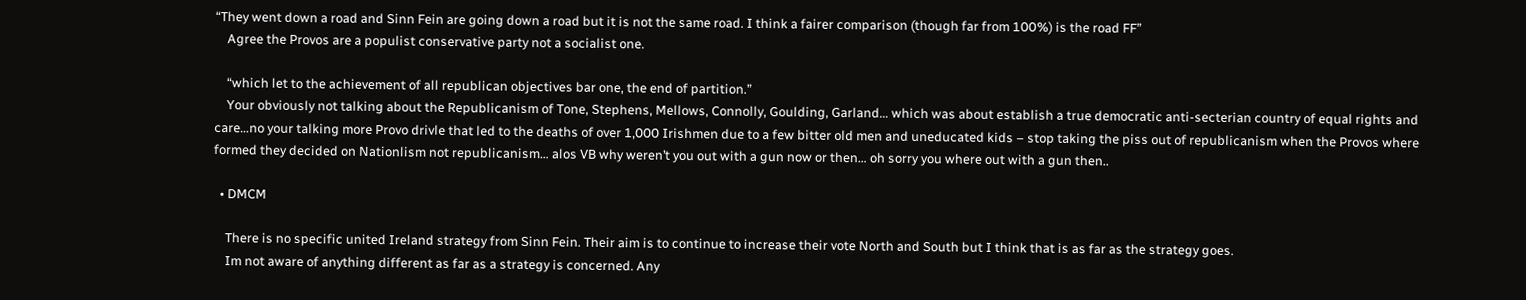“They went down a road and Sinn Fein are going down a road but it is not the same road. I think a fairer comparison (though far from 100%) is the road FF”
    Agree the Provos are a populist conservative party not a socialist one.

    “which let to the achievement of all republican objectives bar one, the end of partition.”
    Your obviously not talking about the Republicanism of Tone, Stephens, Mellows, Connolly, Goulding, Garland… which was about establish a true democratic anti-secterian country of equal rights and care…no your talking more Provo drivle that led to the deaths of over 1,000 Irishmen due to a few bitter old men and uneducated kids – stop taking the piss out of republicanism when the Provos where formed they decided on Nationlism not republicanism… alos VB why weren’t you out with a gun now or then… oh sorry you where out with a gun then..

  • DMCM

    There is no specific united Ireland strategy from Sinn Fein. Their aim is to continue to increase their vote North and South but I think that is as far as the strategy goes.
    Im not aware of anything different as far as a strategy is concerned. Any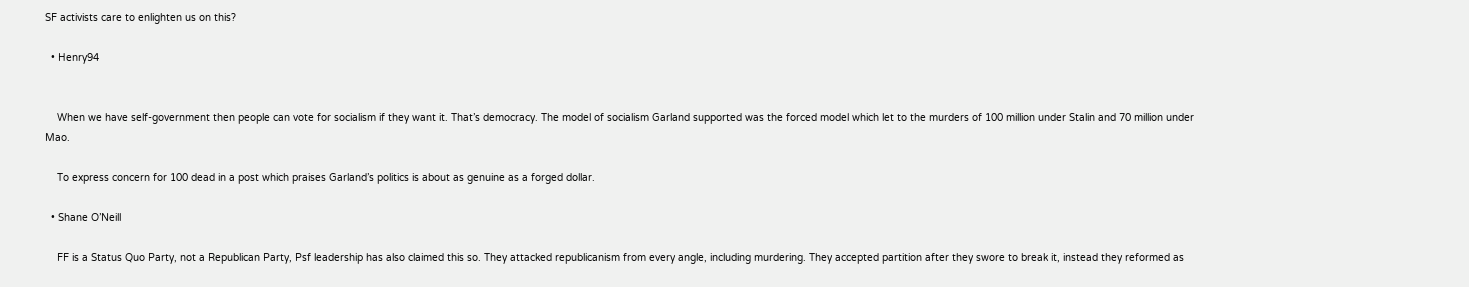SF activists care to enlighten us on this?

  • Henry94


    When we have self-government then people can vote for socialism if they want it. That’s democracy. The model of socialism Garland supported was the forced model which let to the murders of 100 million under Stalin and 70 million under Mao.

    To express concern for 100 dead in a post which praises Garland’s politics is about as genuine as a forged dollar.

  • Shane O’Neill

    FF is a Status Quo Party, not a Republican Party, Psf leadership has also claimed this so. They attacked republicanism from every angle, including murdering. They accepted partition after they swore to break it, instead they reformed as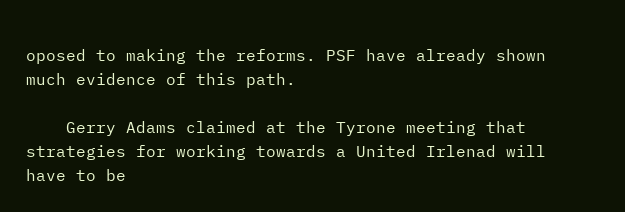oposed to making the reforms. PSF have already shown much evidence of this path.

    Gerry Adams claimed at the Tyrone meeting that strategies for working towards a United Irlenad will have to be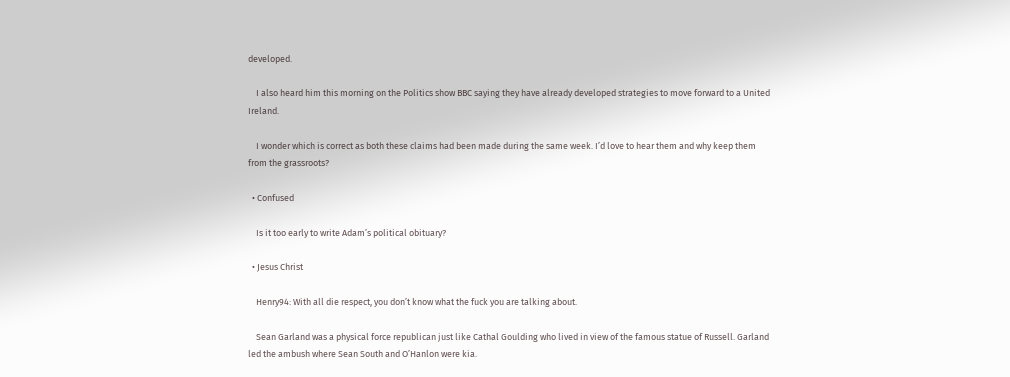developed.

    I also heard him this morning on the Politics show BBC saying they have already developed strategies to move forward to a United Ireland.

    I wonder which is correct as both these claims had been made during the same week. I’d love to hear them and why keep them from the grassroots?

  • Confused

    Is it too early to write Adam’s political obituary?

  • Jesus Christ

    Henry94: With all die respect, you don’t know what the fuck you are talking about.

    Sean Garland was a physical force republican just like Cathal Goulding who lived in view of the famous statue of Russell. Garland led the ambush where Sean South and O’Hanlon were kia.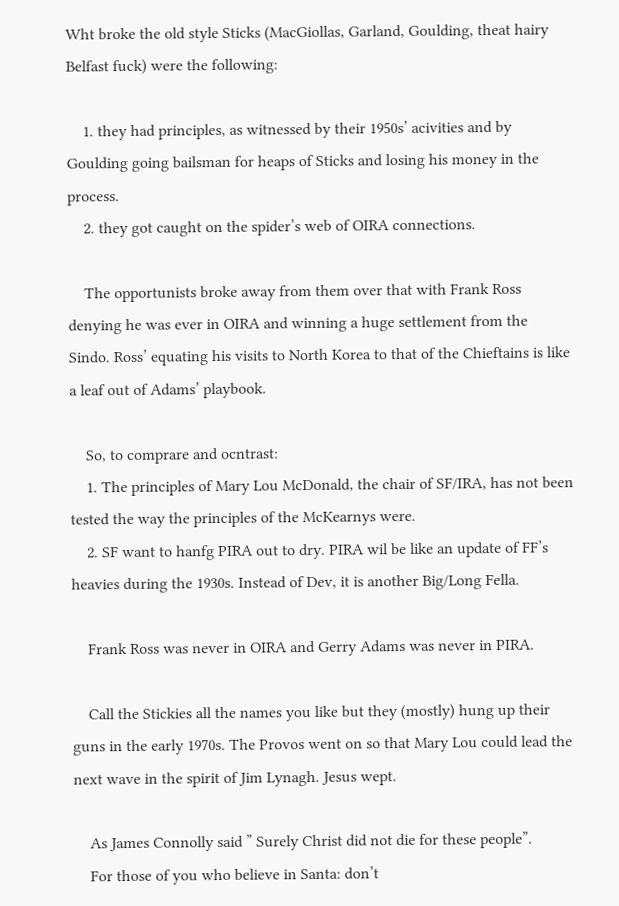Wht broke the old style Sticks (MacGiollas, Garland, Goulding, theat hairy Belfast fuck) were the following:

    1. they had principles, as witnessed by their 1950s’ acivities and by Goulding going bailsman for heaps of Sticks and losing his money in the process.
    2. they got caught on the spider’s web of OIRA connections.

    The opportunists broke away from them over that with Frank Ross denying he was ever in OIRA and winning a huge settlement from the Sindo. Ross’ equating his visits to North Korea to that of the Chieftains is like a leaf out of Adams’ playbook.

    So, to comprare and ocntrast:
    1. The principles of Mary Lou McDonald, the chair of SF/IRA, has not been tested the way the principles of the McKearnys were.
    2. SF want to hanfg PIRA out to dry. PIRA wil be like an update of FF’s heavies during the 1930s. Instead of Dev, it is another Big/Long Fella.

    Frank Ross was never in OIRA and Gerry Adams was never in PIRA.

    Call the Stickies all the names you like but they (mostly) hung up their guns in the early 1970s. The Provos went on so that Mary Lou could lead the next wave in the spirit of Jim Lynagh. Jesus wept.

    As James Connolly said ” Surely Christ did not die for these people”.
    For those of you who believe in Santa: don’t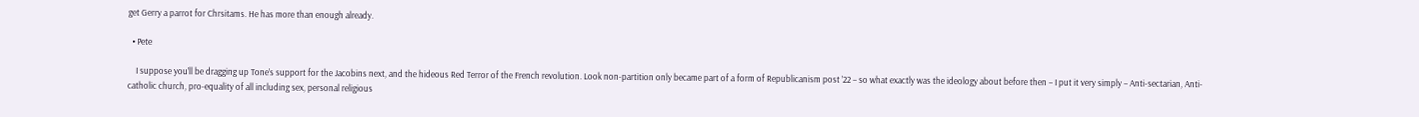get Gerry a parrot for Chrsitams. He has more than enough already.

  • Pete

    I suppose you’ll be dragging up Tone’s support for the Jacobins next, and the hideous Red Terror of the French revolution. Look non-partition only became part of a form of Republicanism post ’22 – so what exactly was the ideology about before then – I put it very simply – Anti-sectarian, Anti-catholic church, pro-equality of all including sex, personal religious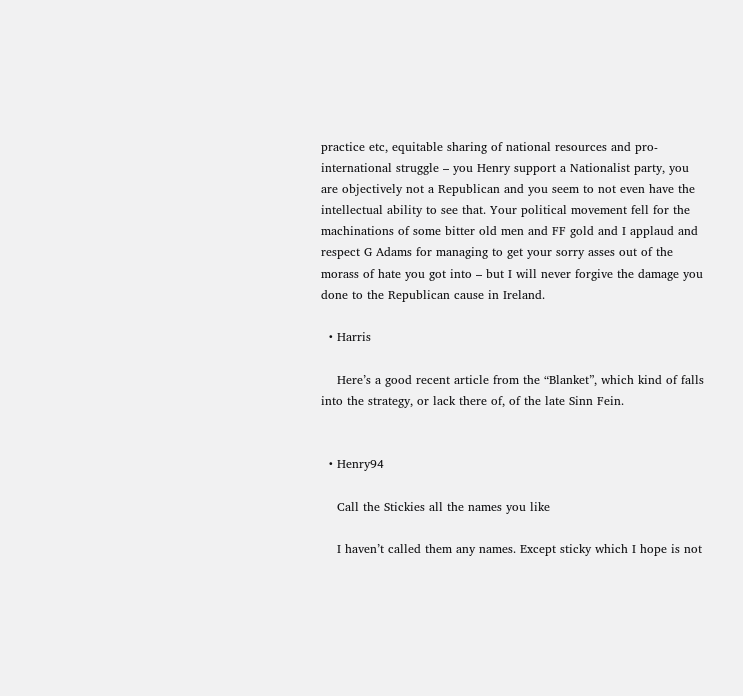practice etc, equitable sharing of national resources and pro-international struggle – you Henry support a Nationalist party, you are objectively not a Republican and you seem to not even have the intellectual ability to see that. Your political movement fell for the machinations of some bitter old men and FF gold and I applaud and respect G Adams for managing to get your sorry asses out of the morass of hate you got into – but I will never forgive the damage you done to the Republican cause in Ireland.

  • Harris

    Here’s a good recent article from the “Blanket”, which kind of falls into the strategy, or lack there of, of the late Sinn Fein.


  • Henry94

    Call the Stickies all the names you like

    I haven’t called them any names. Except sticky which I hope is not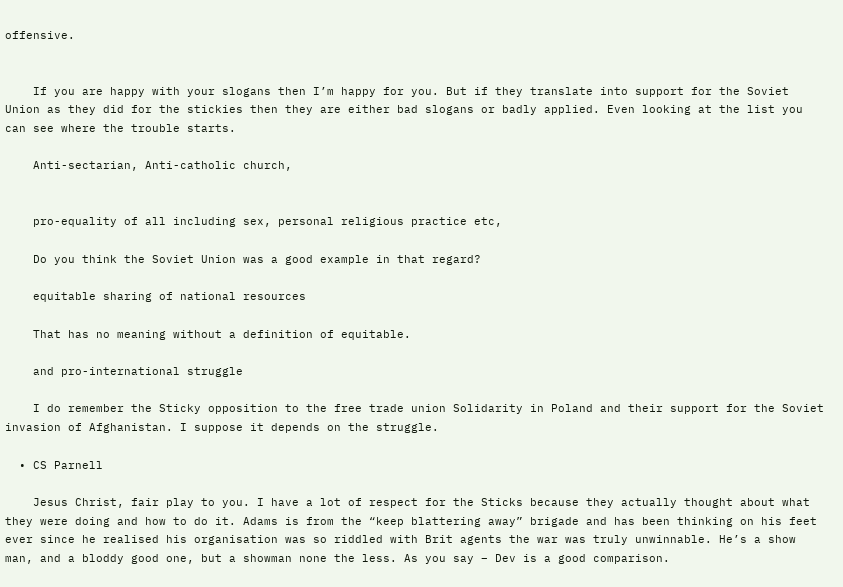offensive.


    If you are happy with your slogans then I’m happy for you. But if they translate into support for the Soviet Union as they did for the stickies then they are either bad slogans or badly applied. Even looking at the list you can see where the trouble starts.

    Anti-sectarian, Anti-catholic church,


    pro-equality of all including sex, personal religious practice etc,

    Do you think the Soviet Union was a good example in that regard?

    equitable sharing of national resources

    That has no meaning without a definition of equitable.

    and pro-international struggle

    I do remember the Sticky opposition to the free trade union Solidarity in Poland and their support for the Soviet invasion of Afghanistan. I suppose it depends on the struggle.

  • CS Parnell

    Jesus Christ, fair play to you. I have a lot of respect for the Sticks because they actually thought about what they were doing and how to do it. Adams is from the “keep blattering away” brigade and has been thinking on his feet ever since he realised his organisation was so riddled with Brit agents the war was truly unwinnable. He’s a show man, and a bloddy good one, but a showman none the less. As you say – Dev is a good comparison.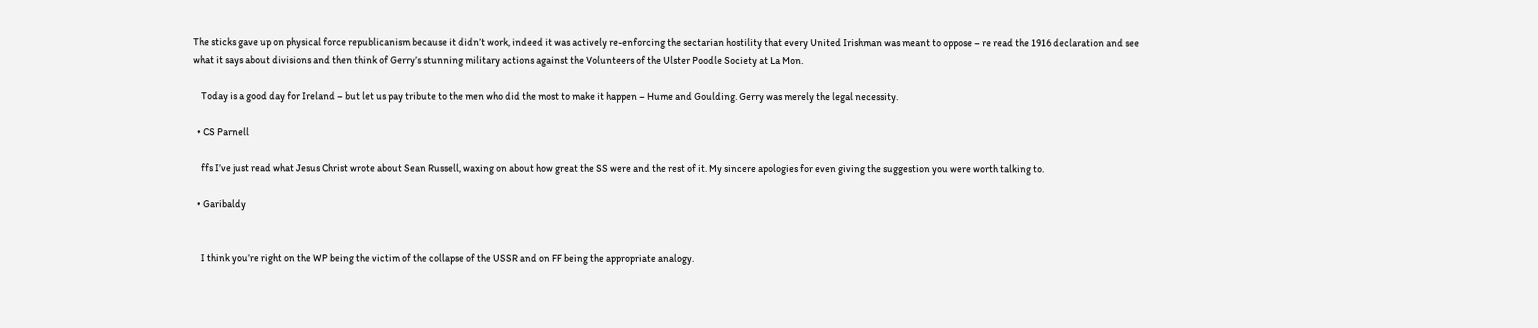The sticks gave up on physical force republicanism because it didn’t work, indeed it was actively re-enforcing the sectarian hostility that every United Irishman was meant to oppose – re read the 1916 declaration and see what it says about divisions and then think of Gerry’s stunning military actions against the Volunteers of the Ulster Poodle Society at La Mon.

    Today is a good day for Ireland – but let us pay tribute to the men who did the most to make it happen – Hume and Goulding. Gerry was merely the legal necessity.

  • CS Parnell

    ffs I’ve just read what Jesus Christ wrote about Sean Russell, waxing on about how great the SS were and the rest of it. My sincere apologies for even giving the suggestion you were worth talking to.

  • Garibaldy


    I think you’re right on the WP being the victim of the collapse of the USSR and on FF being the appropriate analogy.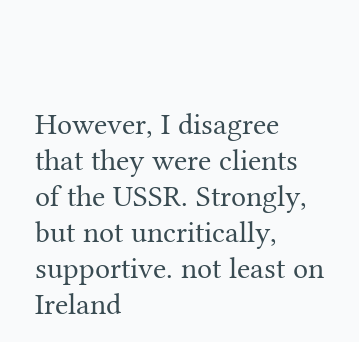However, I disagree that they were clients of the USSR. Strongly, but not uncritically, supportive. not least on Ireland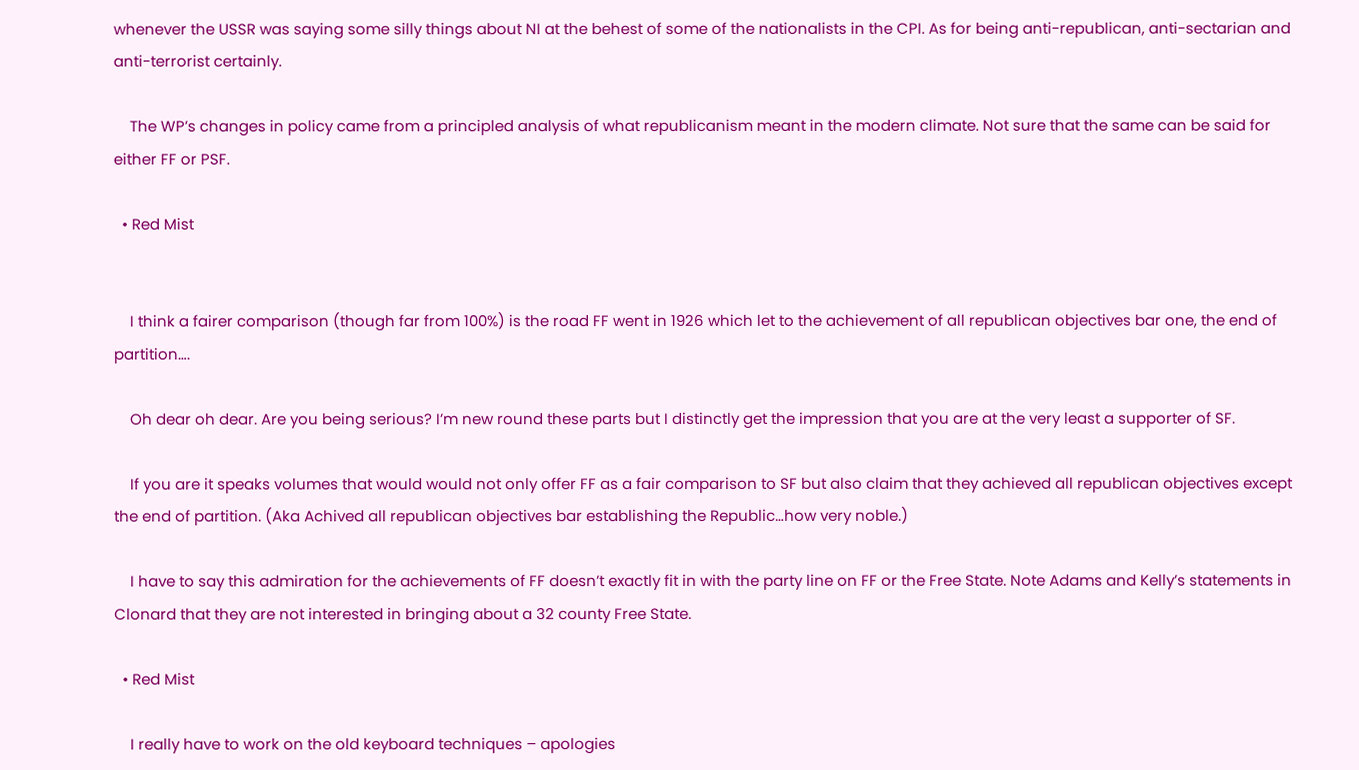whenever the USSR was saying some silly things about NI at the behest of some of the nationalists in the CPI. As for being anti-republican, anti-sectarian and anti-terrorist certainly.

    The WP’s changes in policy came from a principled analysis of what republicanism meant in the modern climate. Not sure that the same can be said for either FF or PSF.

  • Red Mist


    I think a fairer comparison (though far from 100%) is the road FF went in 1926 which let to the achievement of all republican objectives bar one, the end of partition….

    Oh dear oh dear. Are you being serious? I’m new round these parts but I distinctly get the impression that you are at the very least a supporter of SF.

    If you are it speaks volumes that would would not only offer FF as a fair comparison to SF but also claim that they achieved all republican objectives except the end of partition. (Aka Achived all republican objectives bar establishing the Republic…how very noble.)

    I have to say this admiration for the achievements of FF doesn’t exactly fit in with the party line on FF or the Free State. Note Adams and Kelly’s statements in Clonard that they are not interested in bringing about a 32 county Free State.

  • Red Mist

    I really have to work on the old keyboard techniques – apologies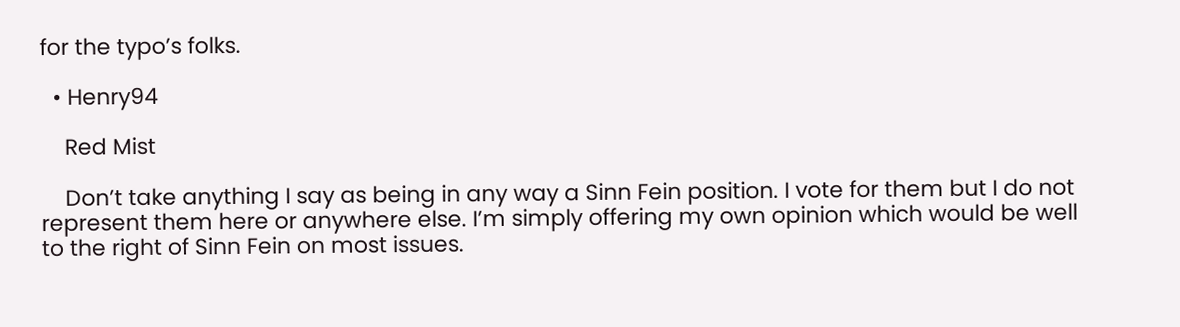for the typo’s folks.

  • Henry94

    Red Mist

    Don’t take anything I say as being in any way a Sinn Fein position. I vote for them but I do not represent them here or anywhere else. I’m simply offering my own opinion which would be well to the right of Sinn Fein on most issues.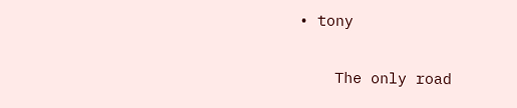• tony

    The only road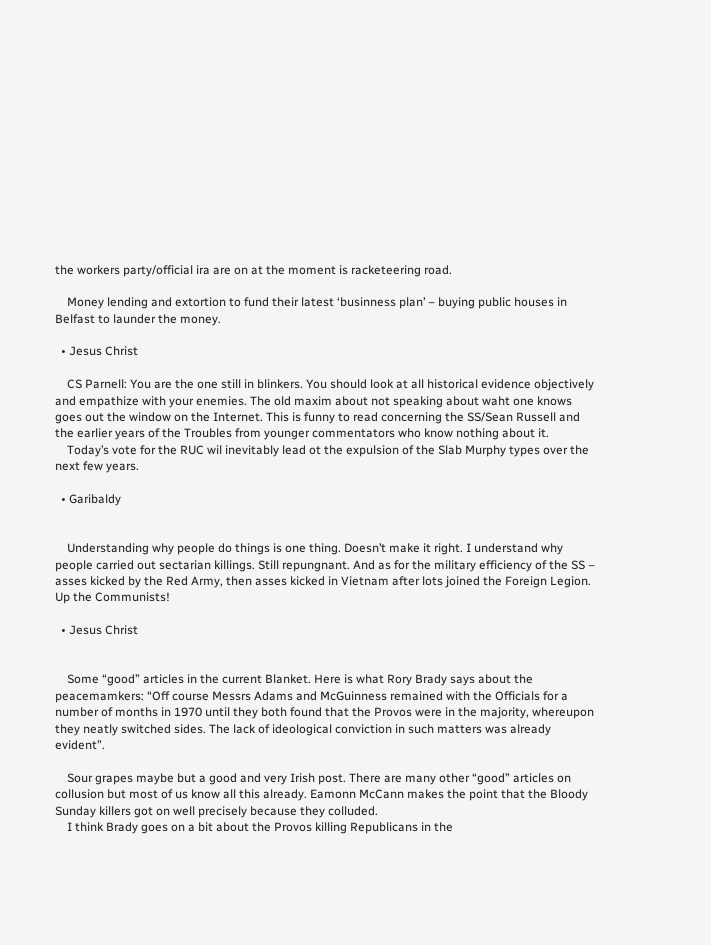the workers party/official ira are on at the moment is racketeering road.

    Money lending and extortion to fund their latest ‘businness plan’ – buying public houses in Belfast to launder the money.

  • Jesus Christ

    CS Parnell: You are the one still in blinkers. You should look at all historical evidence objectively and empathize with your enemies. The old maxim about not speaking about waht one knows goes out the window on the Internet. This is funny to read concerning the SS/Sean Russell and the earlier years of the Troubles from younger commentators who know nothing about it.
    Today’s vote for the RUC wil inevitably lead ot the expulsion of the Slab Murphy types over the next few years.

  • Garibaldy


    Understanding why people do things is one thing. Doesn’t make it right. I understand why people carried out sectarian killings. Still repungnant. And as for the military efficiency of the SS – asses kicked by the Red Army, then asses kicked in Vietnam after lots joined the Foreign Legion. Up the Communists!

  • Jesus Christ


    Some “good” articles in the current Blanket. Here is what Rory Brady says about the peacemamkers: “Off course Messrs Adams and McGuinness remained with the Officials for a number of months in 1970 until they both found that the Provos were in the majority, whereupon they neatly switched sides. The lack of ideological conviction in such matters was already evident”.

    Sour grapes maybe but a good and very Irish post. There are many other “good” articles on collusion but most of us know all this already. Eamonn McCann makes the point that the Bloody Sunday killers got on well precisely because they colluded.
    I think Brady goes on a bit about the Provos killing Republicans in the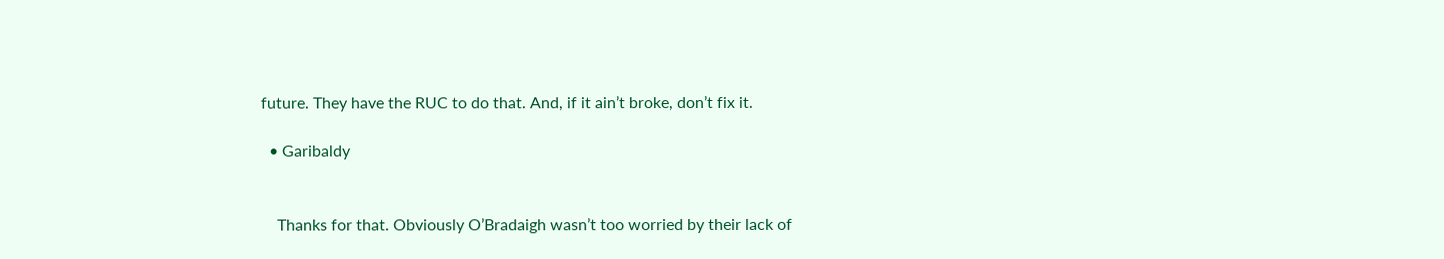future. They have the RUC to do that. And, if it ain’t broke, don’t fix it.

  • Garibaldy


    Thanks for that. Obviously O’Bradaigh wasn’t too worried by their lack of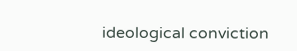ideological conviction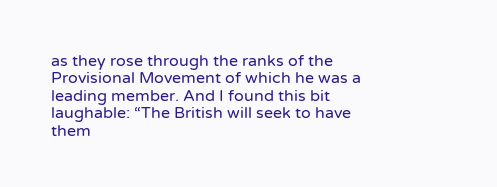as they rose through the ranks of the Provisional Movement of which he was a leading member. And I found this bit laughable: “The British will seek to have them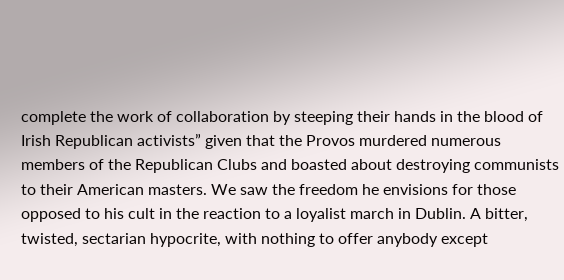complete the work of collaboration by steeping their hands in the blood of Irish Republican activists” given that the Provos murdered numerous members of the Republican Clubs and boasted about destroying communists to their American masters. We saw the freedom he envisions for those opposed to his cult in the reaction to a loyalist march in Dublin. A bitter, twisted, sectarian hypocrite, with nothing to offer anybody except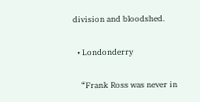division and bloodshed.

  • Londonderry

    “Frank Ross was never in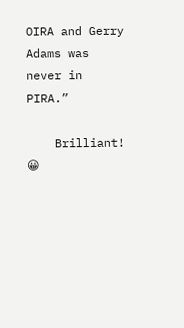OIRA and Gerry Adams was never in PIRA.”

    Brilliant! 😀